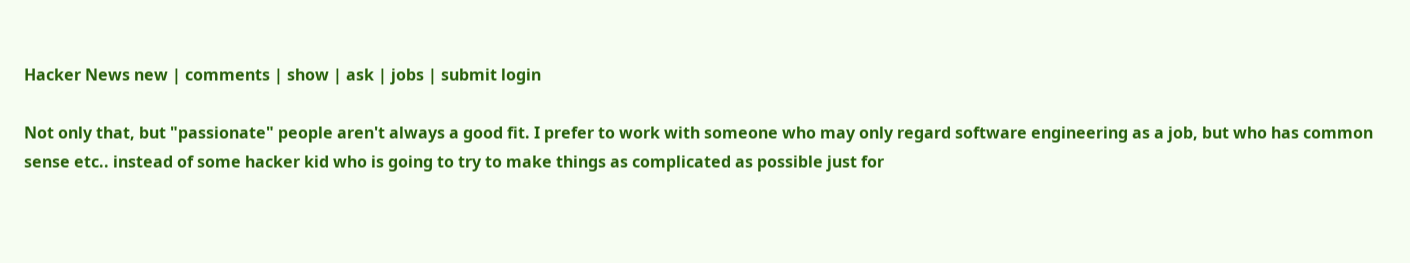Hacker News new | comments | show | ask | jobs | submit login

Not only that, but "passionate" people aren't always a good fit. I prefer to work with someone who may only regard software engineering as a job, but who has common sense etc.. instead of some hacker kid who is going to try to make things as complicated as possible just for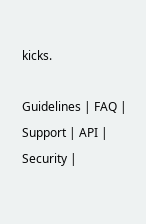kicks.

Guidelines | FAQ | Support | API | Security |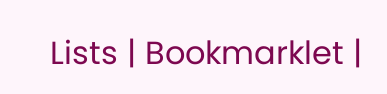Lists | Bookmarklet |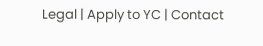Legal | Apply to YC | Contact